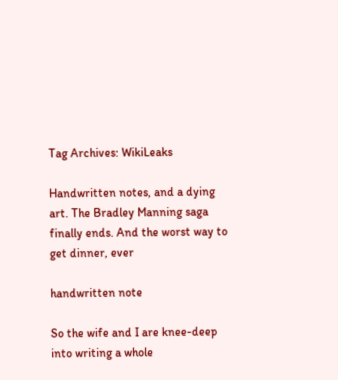Tag Archives: WikiLeaks

Handwritten notes, and a dying art. The Bradley Manning saga finally ends. And the worst way to get dinner, ever

handwritten note

So the wife and I are knee-deep into writing a whole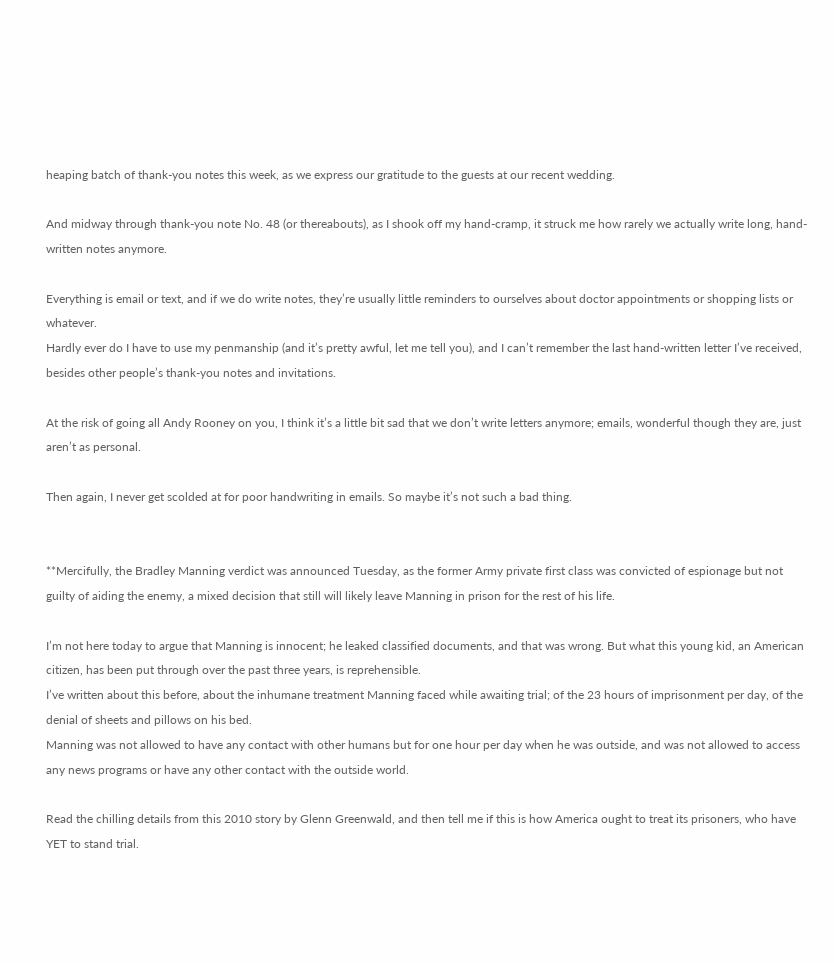heaping batch of thank-you notes this week, as we express our gratitude to the guests at our recent wedding.

And midway through thank-you note No. 48 (or thereabouts), as I shook off my hand-cramp, it struck me how rarely we actually write long, hand-written notes anymore.

Everything is email or text, and if we do write notes, they’re usually little reminders to ourselves about doctor appointments or shopping lists or whatever.
Hardly ever do I have to use my penmanship (and it’s pretty awful, let me tell you), and I can’t remember the last hand-written letter I’ve received, besides other people’s thank-you notes and invitations.

At the risk of going all Andy Rooney on you, I think it’s a little bit sad that we don’t write letters anymore; emails, wonderful though they are, just aren’t as personal.

Then again, I never get scolded at for poor handwriting in emails. So maybe it’s not such a bad thing.


**Mercifully, the Bradley Manning verdict was announced Tuesday, as the former Army private first class was convicted of espionage but not guilty of aiding the enemy, a mixed decision that still will likely leave Manning in prison for the rest of his life.

I’m not here today to argue that Manning is innocent; he leaked classified documents, and that was wrong. But what this young kid, an American citizen, has been put through over the past three years, is reprehensible.
I’ve written about this before, about the inhumane treatment Manning faced while awaiting trial; of the 23 hours of imprisonment per day, of the denial of sheets and pillows on his bed.
Manning was not allowed to have any contact with other humans but for one hour per day when he was outside, and was not allowed to access any news programs or have any other contact with the outside world.

Read the chilling details from this 2010 story by Glenn Greenwald, and then tell me if this is how America ought to treat its prisoners, who have YET to stand trial.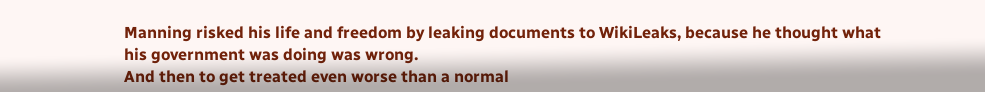Manning risked his life and freedom by leaking documents to WikiLeaks, because he thought what his government was doing was wrong.
And then to get treated even worse than a normal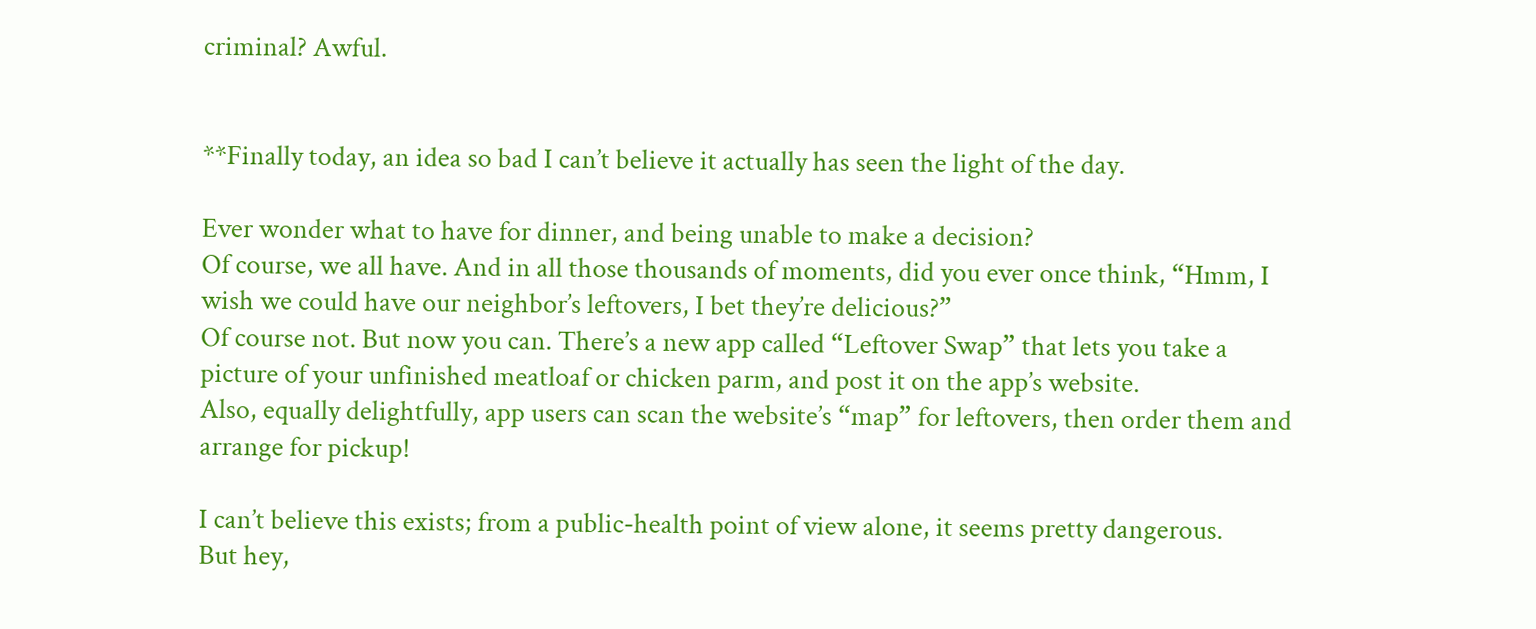criminal? Awful.


**Finally today, an idea so bad I can’t believe it actually has seen the light of the day.

Ever wonder what to have for dinner, and being unable to make a decision?
Of course, we all have. And in all those thousands of moments, did you ever once think, “Hmm, I wish we could have our neighbor’s leftovers, I bet they’re delicious?”
Of course not. But now you can. There’s a new app called “Leftover Swap” that lets you take a picture of your unfinished meatloaf or chicken parm, and post it on the app’s website.
Also, equally delightfully, app users can scan the website’s “map” for leftovers, then order them and arrange for pickup!

I can’t believe this exists; from a public-health point of view alone, it seems pretty dangerous.
But hey,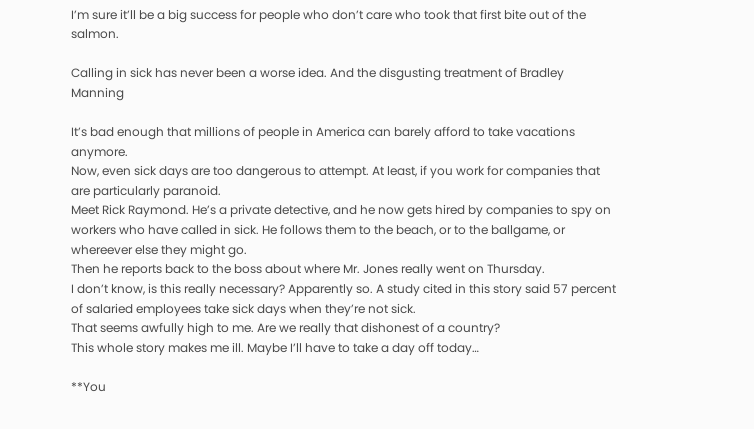I’m sure it’ll be a big success for people who don’t care who took that first bite out of the salmon.

Calling in sick has never been a worse idea. And the disgusting treatment of Bradley Manning

It’s bad enough that millions of people in America can barely afford to take vacations anymore.
Now, even sick days are too dangerous to attempt. At least, if you work for companies that are particularly paranoid.
Meet Rick Raymond. He’s a private detective, and he now gets hired by companies to spy on workers who have called in sick. He follows them to the beach, or to the ballgame, or whereever else they might go.
Then he reports back to the boss about where Mr. Jones really went on Thursday.
I don’t know, is this really necessary? Apparently so. A study cited in this story said 57 percent of salaried employees take sick days when they’re not sick.
That seems awfully high to me. Are we really that dishonest of a country?
This whole story makes me ill. Maybe I’ll have to take a day off today…

**You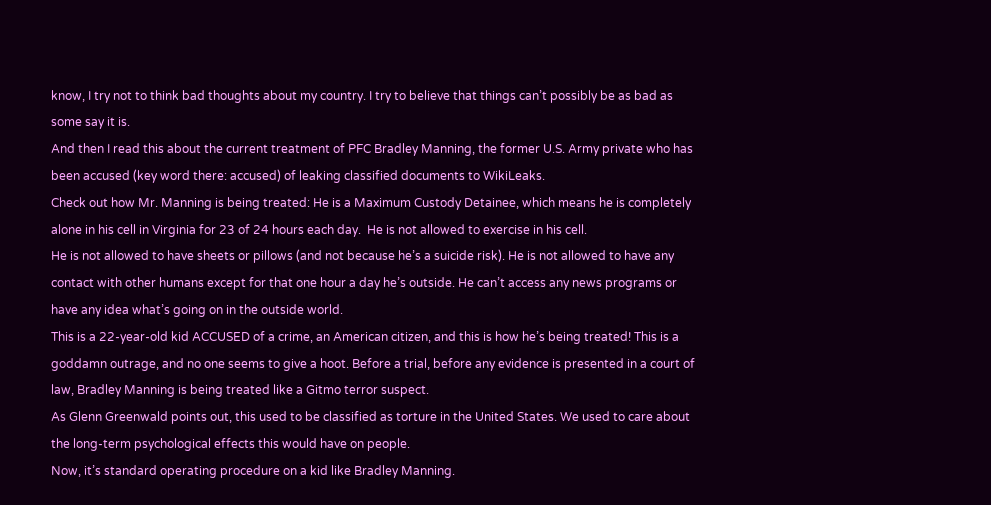know, I try not to think bad thoughts about my country. I try to believe that things can’t possibly be as bad as some say it is.
And then I read this about the current treatment of PFC Bradley Manning, the former U.S. Army private who has been accused (key word there: accused) of leaking classified documents to WikiLeaks.
Check out how Mr. Manning is being treated: He is a Maximum Custody Detainee, which means he is completely alone in his cell in Virginia for 23 of 24 hours each day.  He is not allowed to exercise in his cell.
He is not allowed to have sheets or pillows (and not because he’s a suicide risk). He is not allowed to have any contact with other humans except for that one hour a day he’s outside. He can’t access any news programs or have any idea what’s going on in the outside world.
This is a 22-year-old kid ACCUSED of a crime, an American citizen, and this is how he’s being treated! This is a goddamn outrage, and no one seems to give a hoot. Before a trial, before any evidence is presented in a court of law, Bradley Manning is being treated like a Gitmo terror suspect.
As Glenn Greenwald points out, this used to be classified as torture in the United States. We used to care about the long-term psychological effects this would have on people.
Now, it’s standard operating procedure on a kid like Bradley Manning.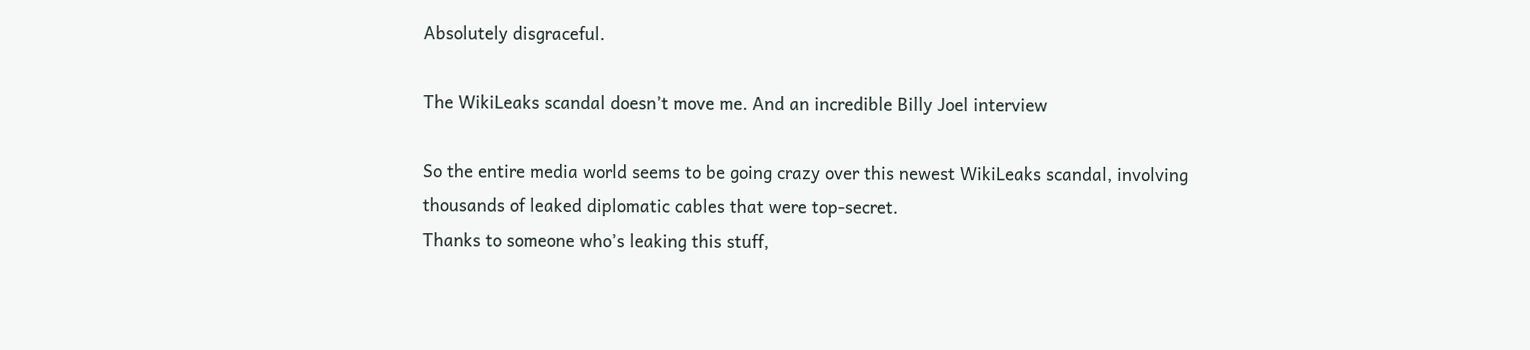Absolutely disgraceful.

The WikiLeaks scandal doesn’t move me. And an incredible Billy Joel interview

So the entire media world seems to be going crazy over this newest WikiLeaks scandal, involving thousands of leaked diplomatic cables that were top-secret.
Thanks to someone who’s leaking this stuff,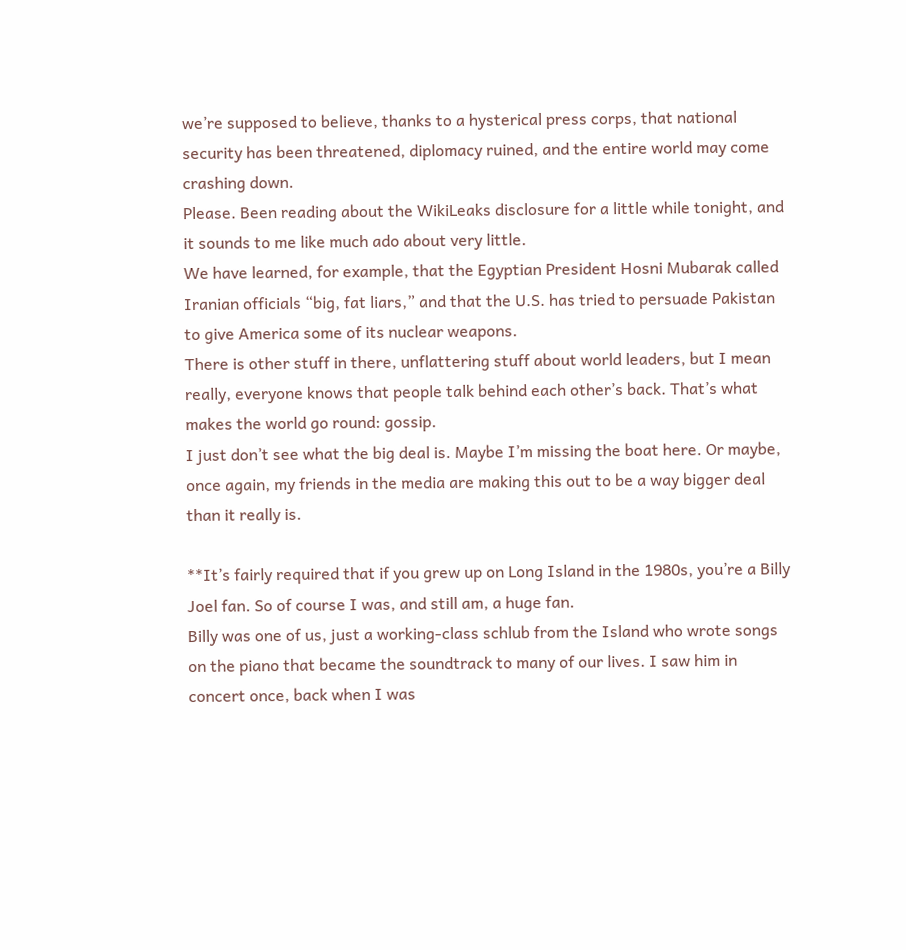we’re supposed to believe, thanks to a hysterical press corps, that national security has been threatened, diplomacy ruined, and the entire world may come crashing down.
Please. Been reading about the WikiLeaks disclosure for a little while tonight, and it sounds to me like much ado about very little.
We have learned, for example, that the Egyptian President Hosni Mubarak called Iranian officials “big, fat liars,” and that the U.S. has tried to persuade Pakistan to give America some of its nuclear weapons.
There is other stuff in there, unflattering stuff about world leaders, but I mean really, everyone knows that people talk behind each other’s back. That’s what makes the world go round: gossip.
I just don’t see what the big deal is. Maybe I’m missing the boat here. Or maybe, once again, my friends in the media are making this out to be a way bigger deal than it really is.

**It’s fairly required that if you grew up on Long Island in the 1980s, you’re a Billy Joel fan. So of course I was, and still am, a huge fan.
Billy was one of us, just a working-class schlub from the Island who wrote songs on the piano that became the soundtrack to many of our lives. I saw him in concert once, back when I was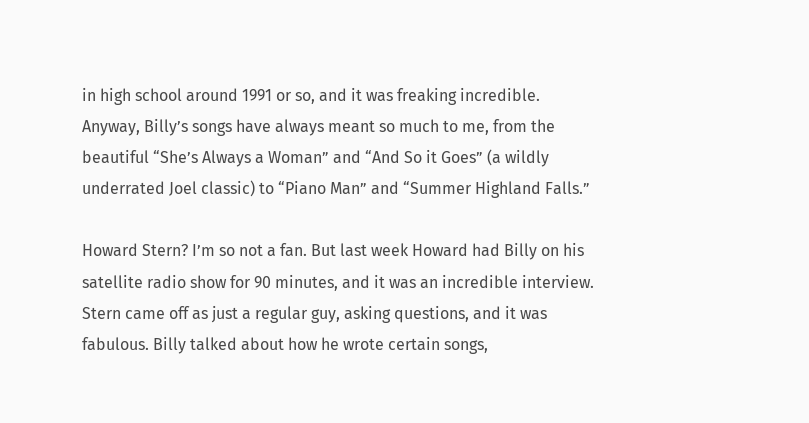in high school around 1991 or so, and it was freaking incredible.
Anyway, Billy’s songs have always meant so much to me, from the beautiful “She’s Always a Woman” and “And So it Goes” (a wildly underrated Joel classic) to “Piano Man” and “Summer Highland Falls.”

Howard Stern? I’m so not a fan. But last week Howard had Billy on his satellite radio show for 90 minutes, and it was an incredible interview. Stern came off as just a regular guy, asking questions, and it was fabulous. Billy talked about how he wrote certain songs,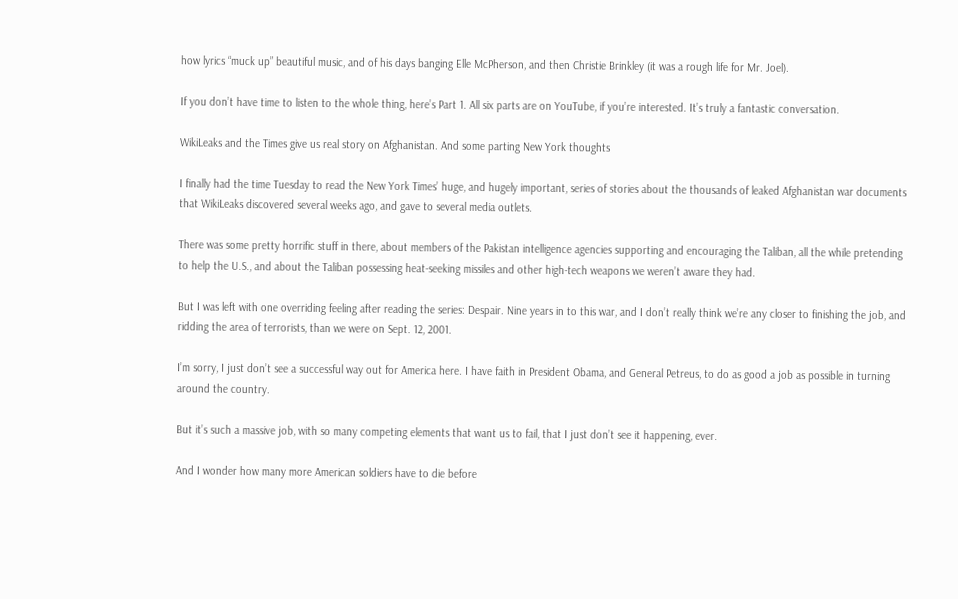how lyrics “muck up” beautiful music, and of his days banging Elle McPherson, and then Christie Brinkley (it was a rough life for Mr. Joel).

If you don’t have time to listen to the whole thing, here’s Part 1. All six parts are on YouTube, if you’re interested. It’s truly a fantastic conversation.

WikiLeaks and the Times give us real story on Afghanistan. And some parting New York thoughts

I finally had the time Tuesday to read the New York Times’ huge, and hugely important, series of stories about the thousands of leaked Afghanistan war documents that WikiLeaks discovered several weeks ago, and gave to several media outlets.

There was some pretty horrific stuff in there, about members of the Pakistan intelligence agencies supporting and encouraging the Taliban, all the while pretending to help the U.S., and about the Taliban possessing heat-seeking missiles and other high-tech weapons we weren’t aware they had.

But I was left with one overriding feeling after reading the series: Despair. Nine years in to this war, and I don’t really think we’re any closer to finishing the job, and ridding the area of terrorists, than we were on Sept. 12, 2001.

I’m sorry, I just don’t see a successful way out for America here. I have faith in President Obama, and General Petreus, to do as good a job as possible in turning around the country.

But it’s such a massive job, with so many competing elements that want us to fail, that I just don’t see it happening, ever.

And I wonder how many more American soldiers have to die before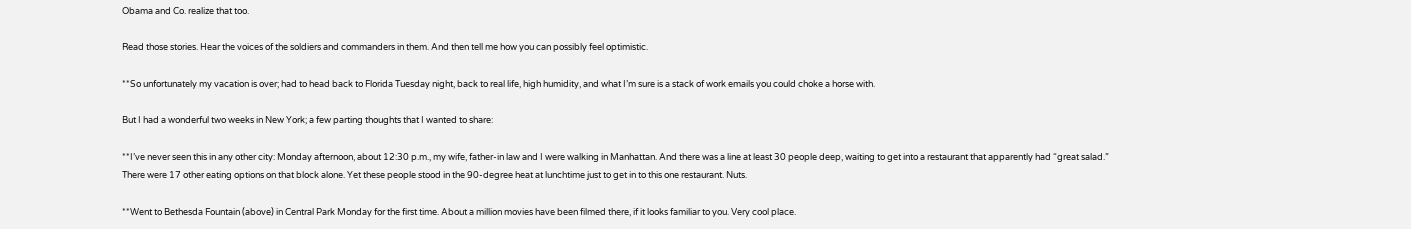Obama and Co. realize that too.

Read those stories. Hear the voices of the soldiers and commanders in them. And then tell me how you can possibly feel optimistic.

**So unfortunately my vacation is over; had to head back to Florida Tuesday night, back to real life, high humidity, and what I’m sure is a stack of work emails you could choke a horse with.

But I had a wonderful two weeks in New York; a few parting thoughts that I wanted to share:

**I’ve never seen this in any other city: Monday afternoon, about 12:30 p.m., my wife, father-in law and I were walking in Manhattan. And there was a line at least 30 people deep, waiting to get into a restaurant that apparently had “great salad.”
There were 17 other eating options on that block alone. Yet these people stood in the 90-degree heat at lunchtime just to get in to this one restaurant. Nuts.

**Went to Bethesda Fountain (above) in Central Park Monday for the first time. About a million movies have been filmed there, if it looks familiar to you. Very cool place.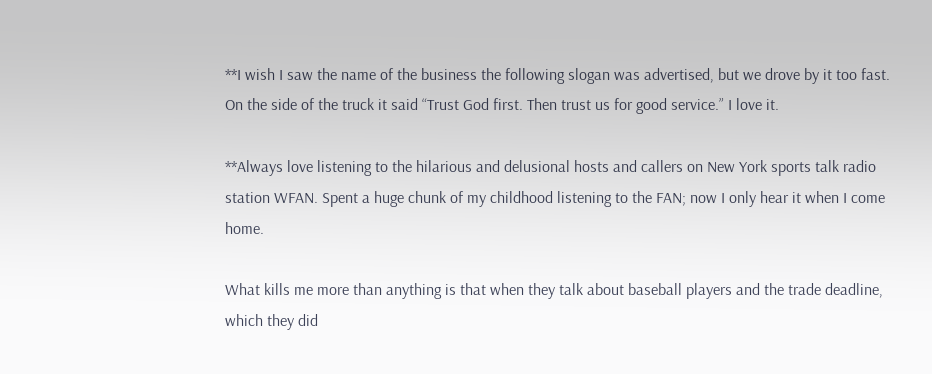**I wish I saw the name of the business the following slogan was advertised, but we drove by it too fast. On the side of the truck it said “Trust God first. Then trust us for good service.” I love it.

**Always love listening to the hilarious and delusional hosts and callers on New York sports talk radio station WFAN. Spent a huge chunk of my childhood listening to the FAN; now I only hear it when I come home.

What kills me more than anything is that when they talk about baseball players and the trade deadline, which they did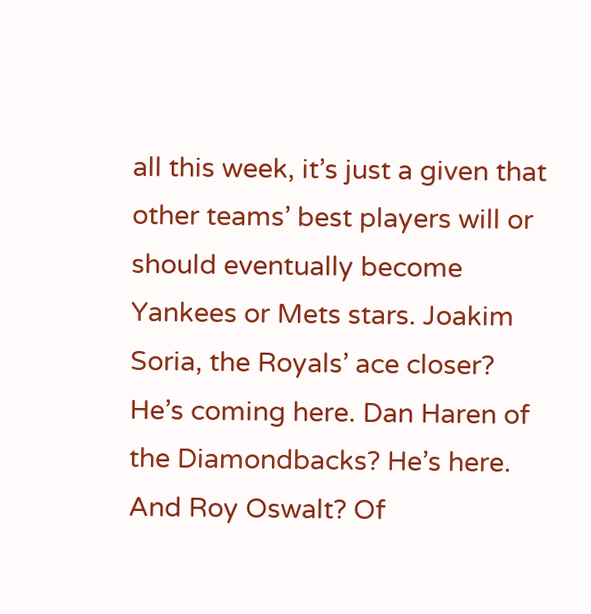all this week, it’s just a given that other teams’ best players will or should eventually become Yankees or Mets stars. Joakim Soria, the Royals’ ace closer? He’s coming here. Dan Haren of the Diamondbacks? He’s here. And Roy Oswalt? Of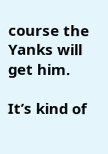course the Yanks will get him.

It’s kind of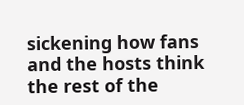sickening how fans and the hosts think the rest of the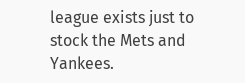league exists just to stock the Mets and Yankees.